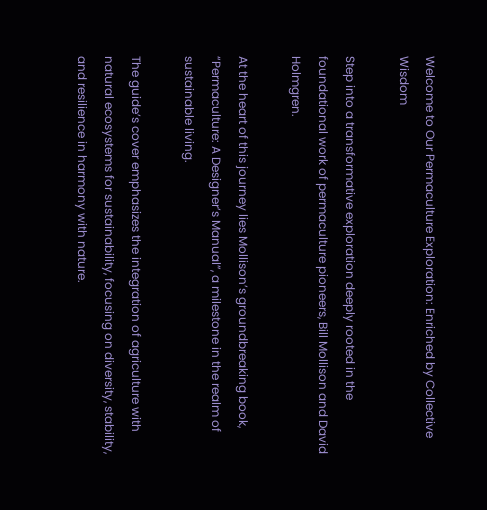Welcome to Our Permaculture Exploration: Enriched by Collective Wisdom

Step into a transformative exploration deeply rooted in the foundational work of permaculture pioneers, Bill Mollison and David Holmgren.

At the heart of this journey lies Mollison’s groundbreaking book, “Permaculture: A Designer’s Manual”, a milestone in the realm of sustainable living.

The guide’s cover emphasizes the integration of agriculture with natural ecosystems for sustainability, focusing on diversity, stability, and resilience in harmony with nature.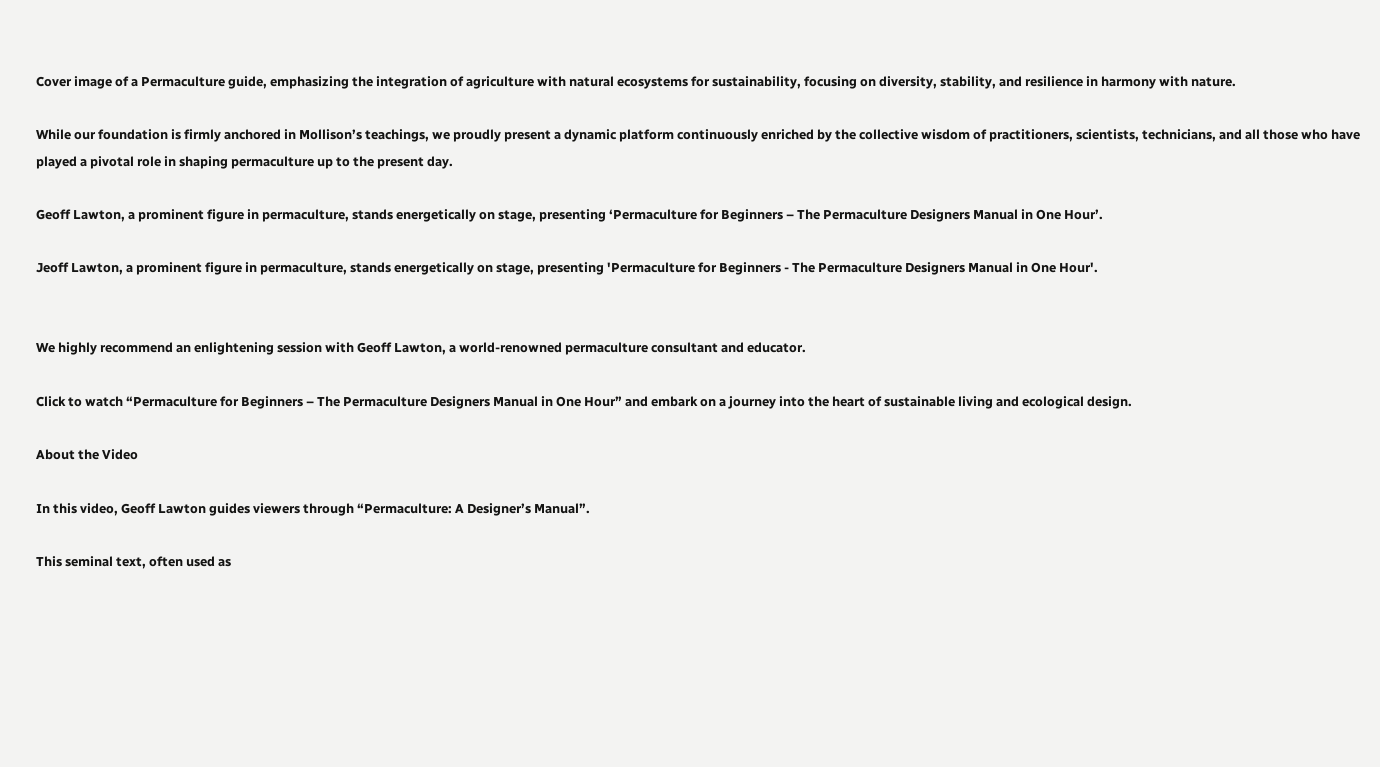Cover image of a Permaculture guide, emphasizing the integration of agriculture with natural ecosystems for sustainability, focusing on diversity, stability, and resilience in harmony with nature.

While our foundation is firmly anchored in Mollison’s teachings, we proudly present a dynamic platform continuously enriched by the collective wisdom of practitioners, scientists, technicians, and all those who have played a pivotal role in shaping permaculture up to the present day.

Geoff Lawton, a prominent figure in permaculture, stands energetically on stage, presenting ‘Permaculture for Beginners – The Permaculture Designers Manual in One Hour’.

Jeoff Lawton, a prominent figure in permaculture, stands energetically on stage, presenting 'Permaculture for Beginners - The Permaculture Designers Manual in One Hour'.


We highly recommend an enlightening session with Geoff Lawton, a world-renowned permaculture consultant and educator.

Click to watch “Permaculture for Beginners – The Permaculture Designers Manual in One Hour” and embark on a journey into the heart of sustainable living and ecological design.

About the Video

In this video, Geoff Lawton guides viewers through “Permaculture: A Designer’s Manual”.

This seminal text, often used as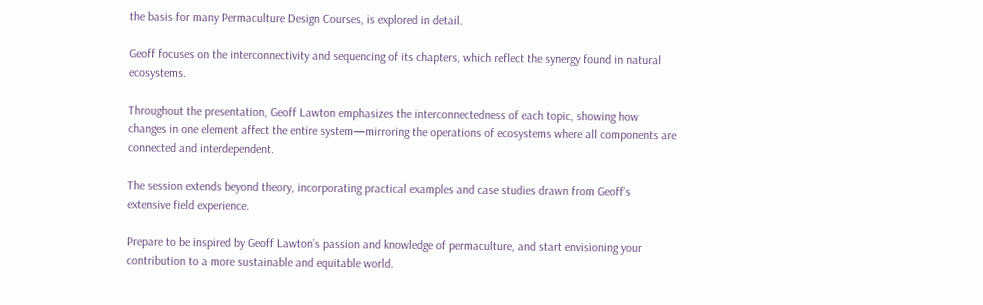the basis for many Permaculture Design Courses, is explored in detail.

Geoff focuses on the interconnectivity and sequencing of its chapters, which reflect the synergy found in natural ecosystems.

Throughout the presentation, Geoff Lawton emphasizes the interconnectedness of each topic, showing how changes in one element affect the entire system—mirroring the operations of ecosystems where all components are connected and interdependent.

The session extends beyond theory, incorporating practical examples and case studies drawn from Geoff’s extensive field experience.

Prepare to be inspired by Geoff Lawton’s passion and knowledge of permaculture, and start envisioning your contribution to a more sustainable and equitable world.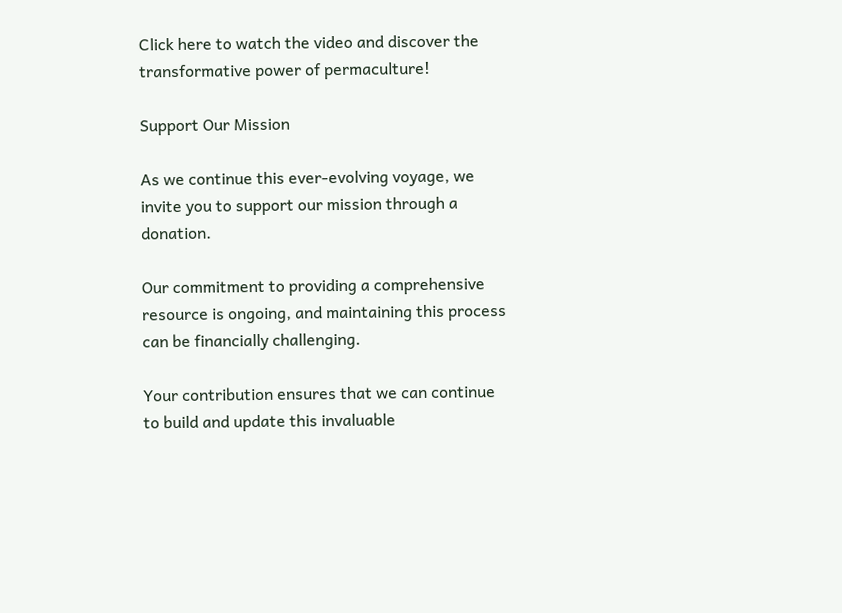Click here to watch the video and discover the transformative power of permaculture!

Support Our Mission

As we continue this ever-evolving voyage, we invite you to support our mission through a donation.

Our commitment to providing a comprehensive resource is ongoing, and maintaining this process can be financially challenging.

Your contribution ensures that we can continue to build and update this invaluable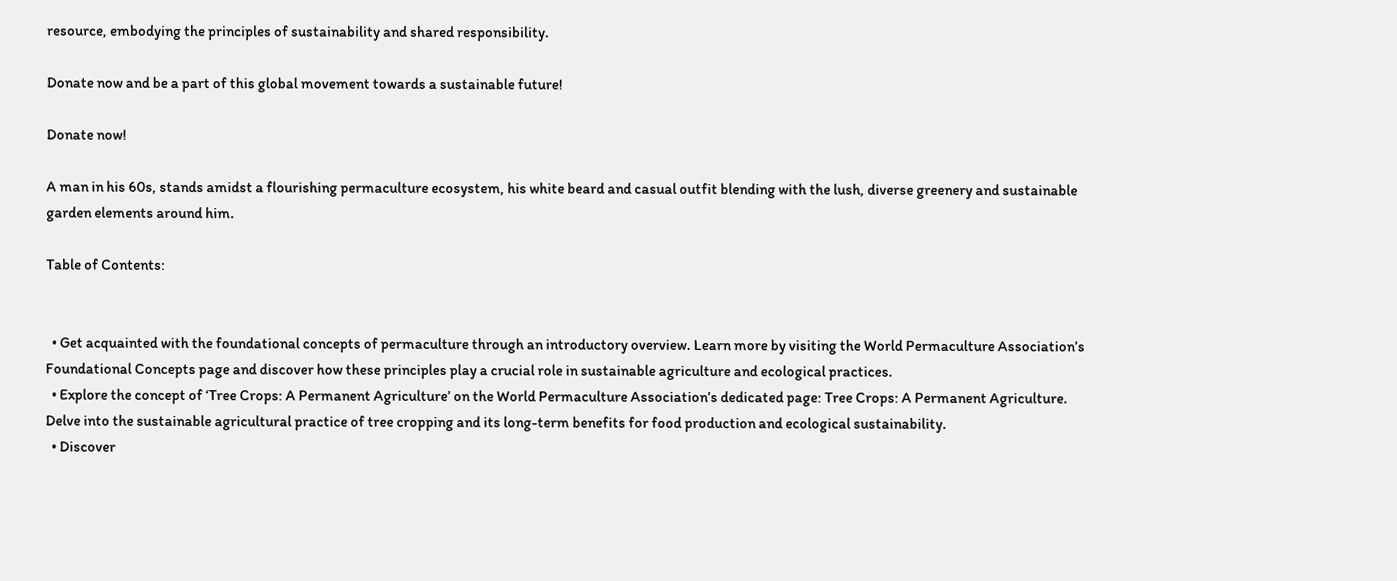resource, embodying the principles of sustainability and shared responsibility.

Donate now and be a part of this global movement towards a sustainable future!

Donate now!

A man in his 60s, stands amidst a flourishing permaculture ecosystem, his white beard and casual outfit blending with the lush, diverse greenery and sustainable garden elements around him.

Table of Contents:


  • Get acquainted with the foundational concepts of permaculture through an introductory overview. Learn more by visiting the World Permaculture Association’s Foundational Concepts page and discover how these principles play a crucial role in sustainable agriculture and ecological practices.
  • Explore the concept of ‘Tree Crops: A Permanent Agriculture’ on the World Permaculture Association’s dedicated page: Tree Crops: A Permanent Agriculture. Delve into the sustainable agricultural practice of tree cropping and its long-term benefits for food production and ecological sustainability.
  • Discover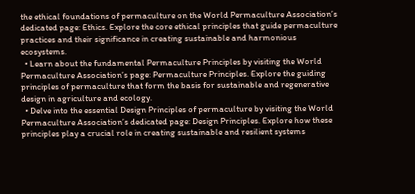the ethical foundations of permaculture on the World Permaculture Association’s dedicated page: Ethics. Explore the core ethical principles that guide permaculture practices and their significance in creating sustainable and harmonious ecosystems.
  • Learn about the fundamental Permaculture Principles by visiting the World Permaculture Association’s page: Permaculture Principles. Explore the guiding principles of permaculture that form the basis for sustainable and regenerative design in agriculture and ecology.
  • Delve into the essential Design Principles of permaculture by visiting the World Permaculture Association’s dedicated page: Design Principles. Explore how these principles play a crucial role in creating sustainable and resilient systems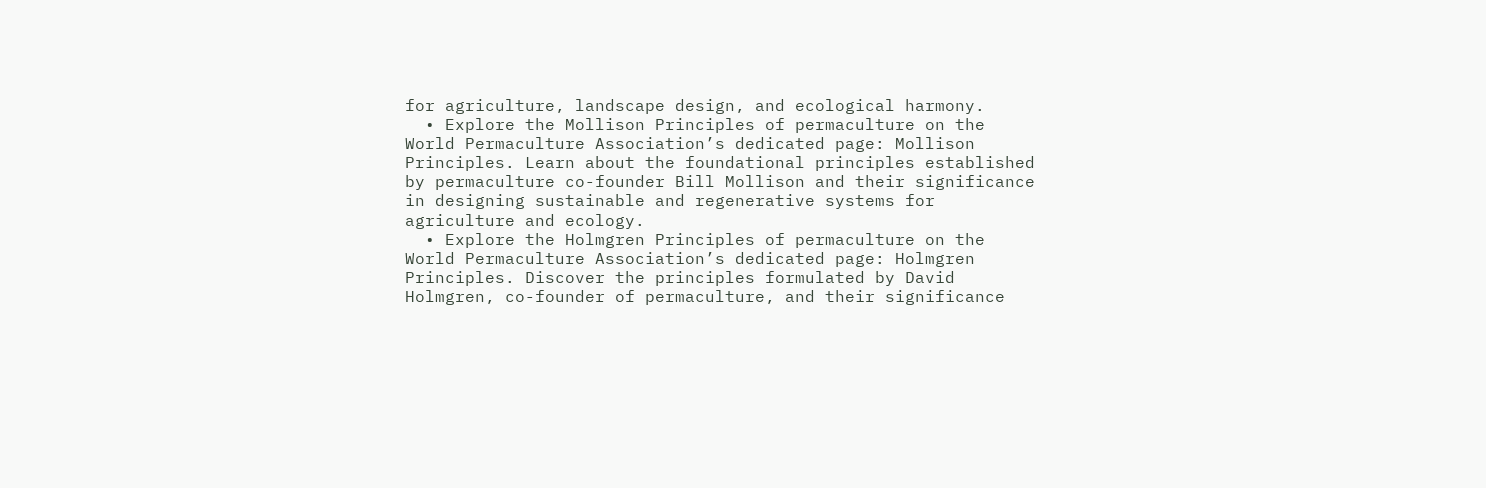for agriculture, landscape design, and ecological harmony.
  • Explore the Mollison Principles of permaculture on the World Permaculture Association’s dedicated page: Mollison Principles. Learn about the foundational principles established by permaculture co-founder Bill Mollison and their significance in designing sustainable and regenerative systems for agriculture and ecology.
  • Explore the Holmgren Principles of permaculture on the World Permaculture Association’s dedicated page: Holmgren Principles. Discover the principles formulated by David Holmgren, co-founder of permaculture, and their significance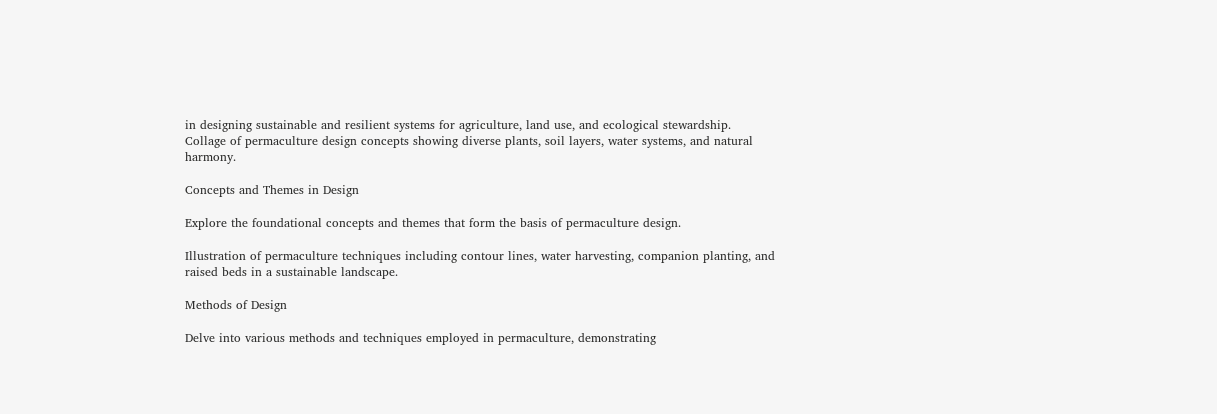in designing sustainable and resilient systems for agriculture, land use, and ecological stewardship.
Collage of permaculture design concepts showing diverse plants, soil layers, water systems, and natural harmony.

Concepts and Themes in Design

Explore the foundational concepts and themes that form the basis of permaculture design.

Illustration of permaculture techniques including contour lines, water harvesting, companion planting, and raised beds in a sustainable landscape.

Methods of Design

Delve into various methods and techniques employed in permaculture, demonstrating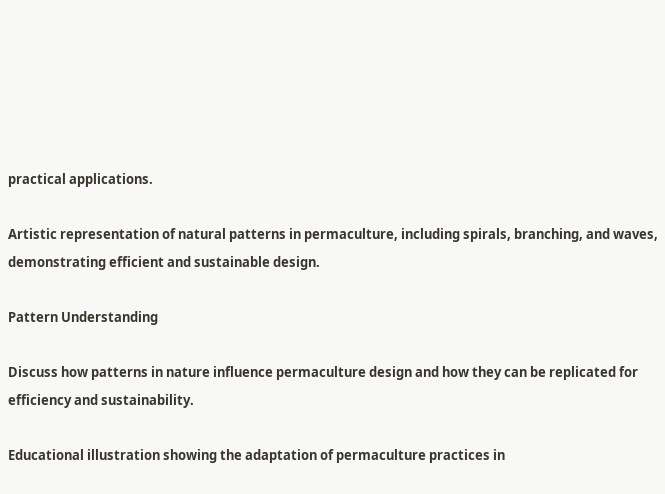practical applications.

Artistic representation of natural patterns in permaculture, including spirals, branching, and waves, demonstrating efficient and sustainable design.

Pattern Understanding

Discuss how patterns in nature influence permaculture design and how they can be replicated for efficiency and sustainability.

Educational illustration showing the adaptation of permaculture practices in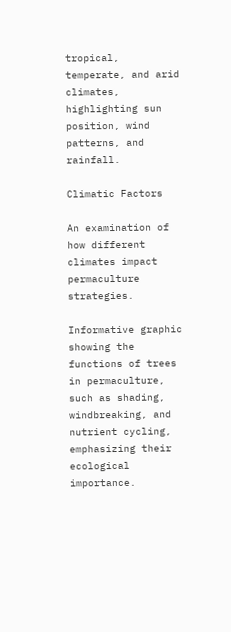tropical, temperate, and arid climates, highlighting sun position, wind patterns, and rainfall.

Climatic Factors

An examination of how different climates impact permaculture strategies.

Informative graphic showing the functions of trees in permaculture, such as shading, windbreaking, and nutrient cycling, emphasizing their ecological importance.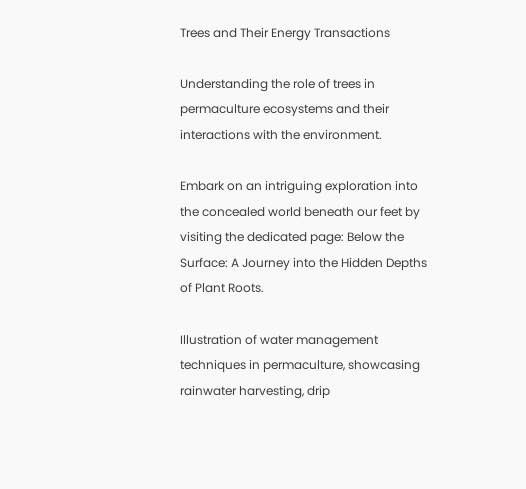Trees and Their Energy Transactions

Understanding the role of trees in permaculture ecosystems and their interactions with the environment.

Embark on an intriguing exploration into the concealed world beneath our feet by visiting the dedicated page: Below the Surface: A Journey into the Hidden Depths of Plant Roots.

Illustration of water management techniques in permaculture, showcasing rainwater harvesting, drip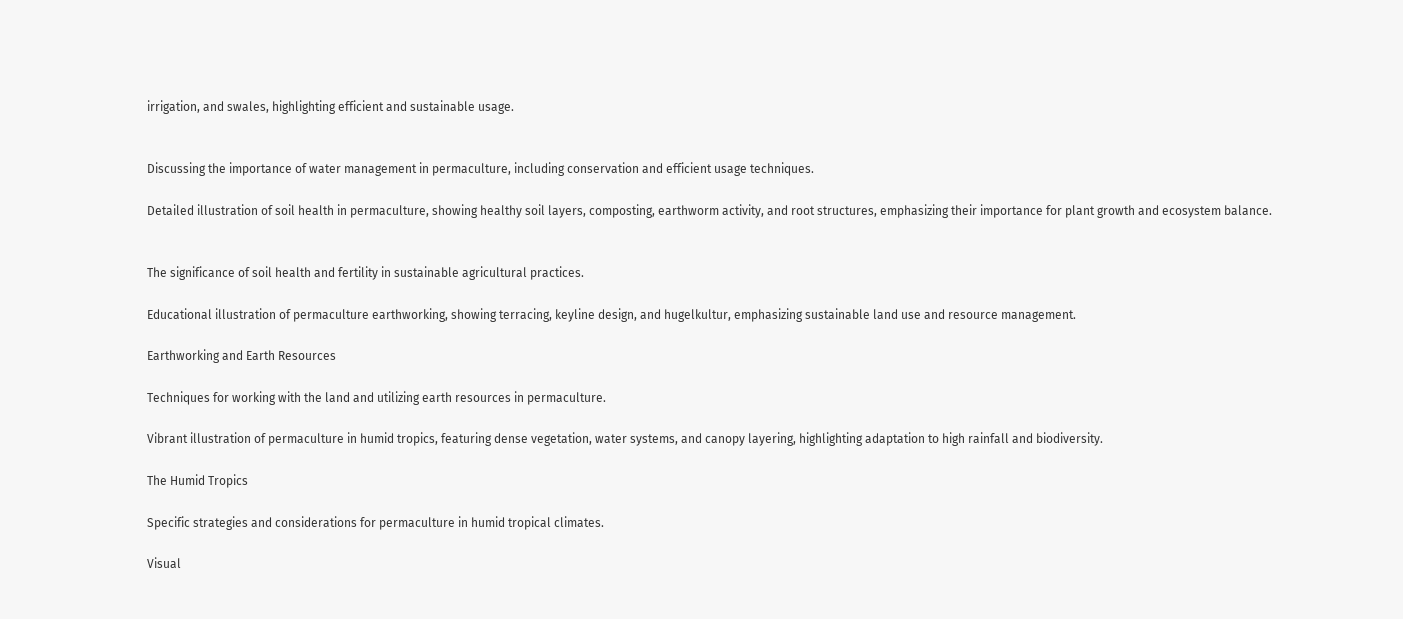irrigation, and swales, highlighting efficient and sustainable usage.


Discussing the importance of water management in permaculture, including conservation and efficient usage techniques.

Detailed illustration of soil health in permaculture, showing healthy soil layers, composting, earthworm activity, and root structures, emphasizing their importance for plant growth and ecosystem balance.


The significance of soil health and fertility in sustainable agricultural practices.

Educational illustration of permaculture earthworking, showing terracing, keyline design, and hugelkultur, emphasizing sustainable land use and resource management.

Earthworking and Earth Resources

Techniques for working with the land and utilizing earth resources in permaculture.

Vibrant illustration of permaculture in humid tropics, featuring dense vegetation, water systems, and canopy layering, highlighting adaptation to high rainfall and biodiversity.

The Humid Tropics

Specific strategies and considerations for permaculture in humid tropical climates.

Visual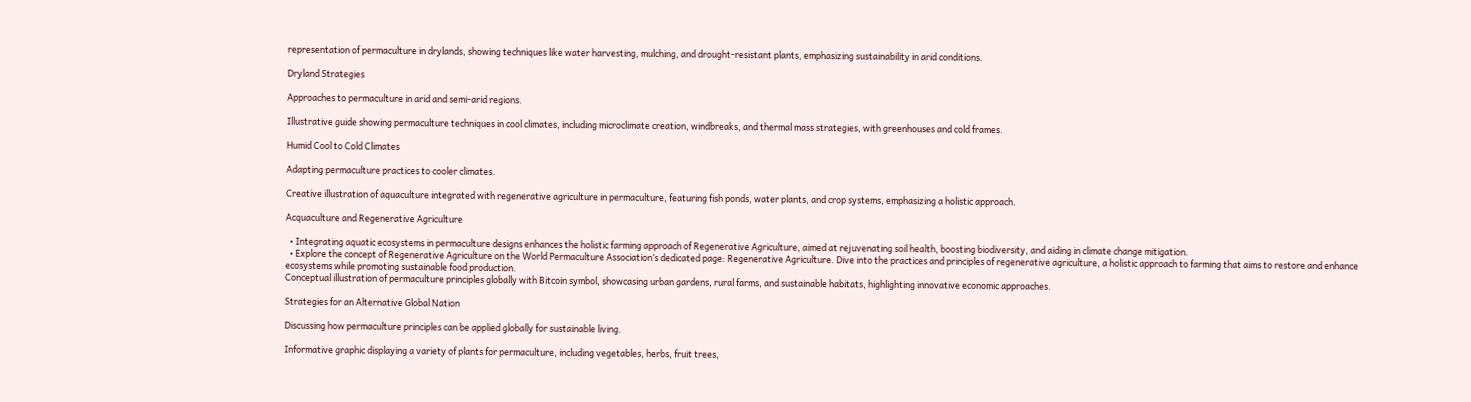representation of permaculture in drylands, showing techniques like water harvesting, mulching, and drought-resistant plants, emphasizing sustainability in arid conditions.

Dryland Strategies

Approaches to permaculture in arid and semi-arid regions.

Illustrative guide showing permaculture techniques in cool climates, including microclimate creation, windbreaks, and thermal mass strategies, with greenhouses and cold frames.

Humid Cool to Cold Climates

Adapting permaculture practices to cooler climates.

Creative illustration of aquaculture integrated with regenerative agriculture in permaculture, featuring fish ponds, water plants, and crop systems, emphasizing a holistic approach.

Acquaculture and Regenerative Agriculture

  • Integrating aquatic ecosystems in permaculture designs enhances the holistic farming approach of Regenerative Agriculture, aimed at rejuvenating soil health, boosting biodiversity, and aiding in climate change mitigation.
  • Explore the concept of Regenerative Agriculture on the World Permaculture Association’s dedicated page: Regenerative Agriculture. Dive into the practices and principles of regenerative agriculture, a holistic approach to farming that aims to restore and enhance ecosystems while promoting sustainable food production.
Conceptual illustration of permaculture principles globally with Bitcoin symbol, showcasing urban gardens, rural farms, and sustainable habitats, highlighting innovative economic approaches.

Strategies for an Alternative Global Nation

Discussing how permaculture principles can be applied globally for sustainable living.

Informative graphic displaying a variety of plants for permaculture, including vegetables, herbs, fruit trees,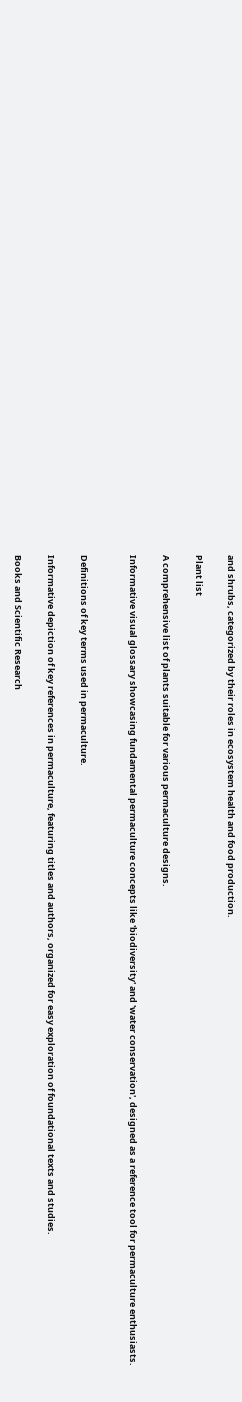and shrubs, categorized by their roles in ecosystem health and food production.

Plant list

A comprehensive list of plants suitable for various permaculture designs.

Informative visual glossary showcasing fundamental permaculture concepts like 'biodiversity' and 'water conservation', designed as a reference tool for permaculture enthusiasts.


Definitions of key terms used in permaculture.

Informative depiction of key references in permaculture, featuring titles and authors, organized for easy exploration of foundational texts and studies.

Books and Scientific Research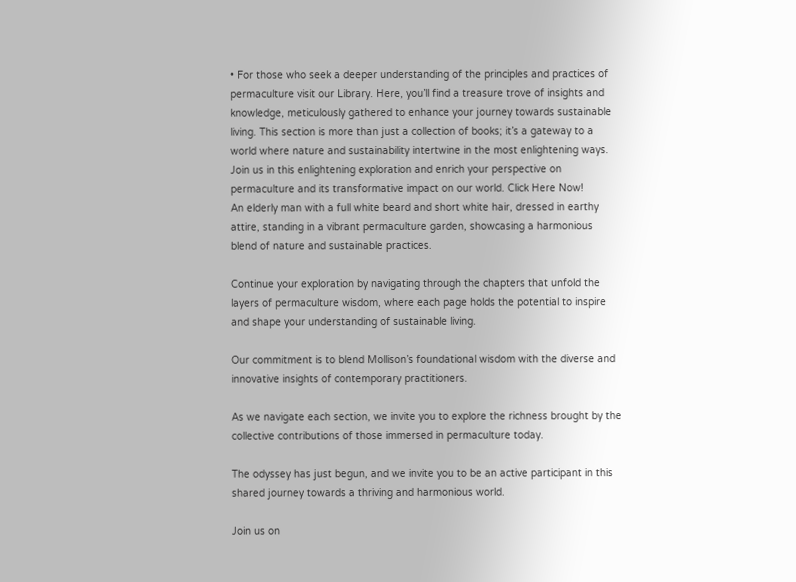• For those who seek a deeper understanding of the principles and practices of permaculture visit our Library. Here, you’ll find a treasure trove of insights and knowledge, meticulously gathered to enhance your journey towards sustainable living. This section is more than just a collection of books; it’s a gateway to a world where nature and sustainability intertwine in the most enlightening ways. Join us in this enlightening exploration and enrich your perspective on permaculture and its transformative impact on our world. Click Here Now!
An elderly man with a full white beard and short white hair, dressed in earthy attire, standing in a vibrant permaculture garden, showcasing a harmonious blend of nature and sustainable practices.

Continue your exploration by navigating through the chapters that unfold the layers of permaculture wisdom, where each page holds the potential to inspire and shape your understanding of sustainable living.

Our commitment is to blend Mollison’s foundational wisdom with the diverse and innovative insights of contemporary practitioners.

As we navigate each section, we invite you to explore the richness brought by the collective contributions of those immersed in permaculture today.

The odyssey has just begun, and we invite you to be an active participant in this shared journey towards a thriving and harmonious world.

Join us on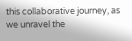this collaborative journey, as we unravel the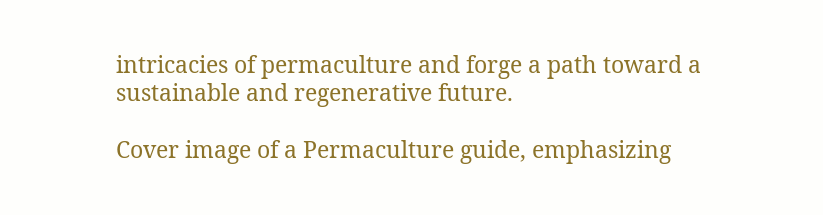intricacies of permaculture and forge a path toward a sustainable and regenerative future.

Cover image of a Permaculture guide, emphasizing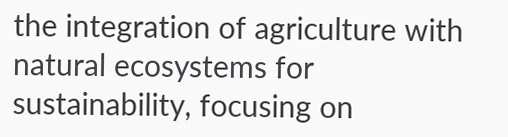the integration of agriculture with natural ecosystems for sustainability, focusing on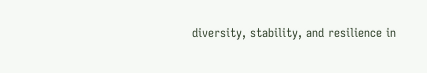diversity, stability, and resilience in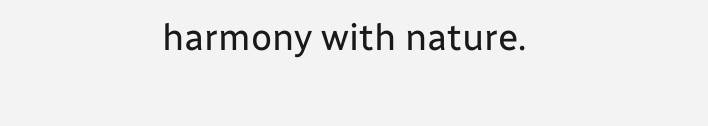harmony with nature.